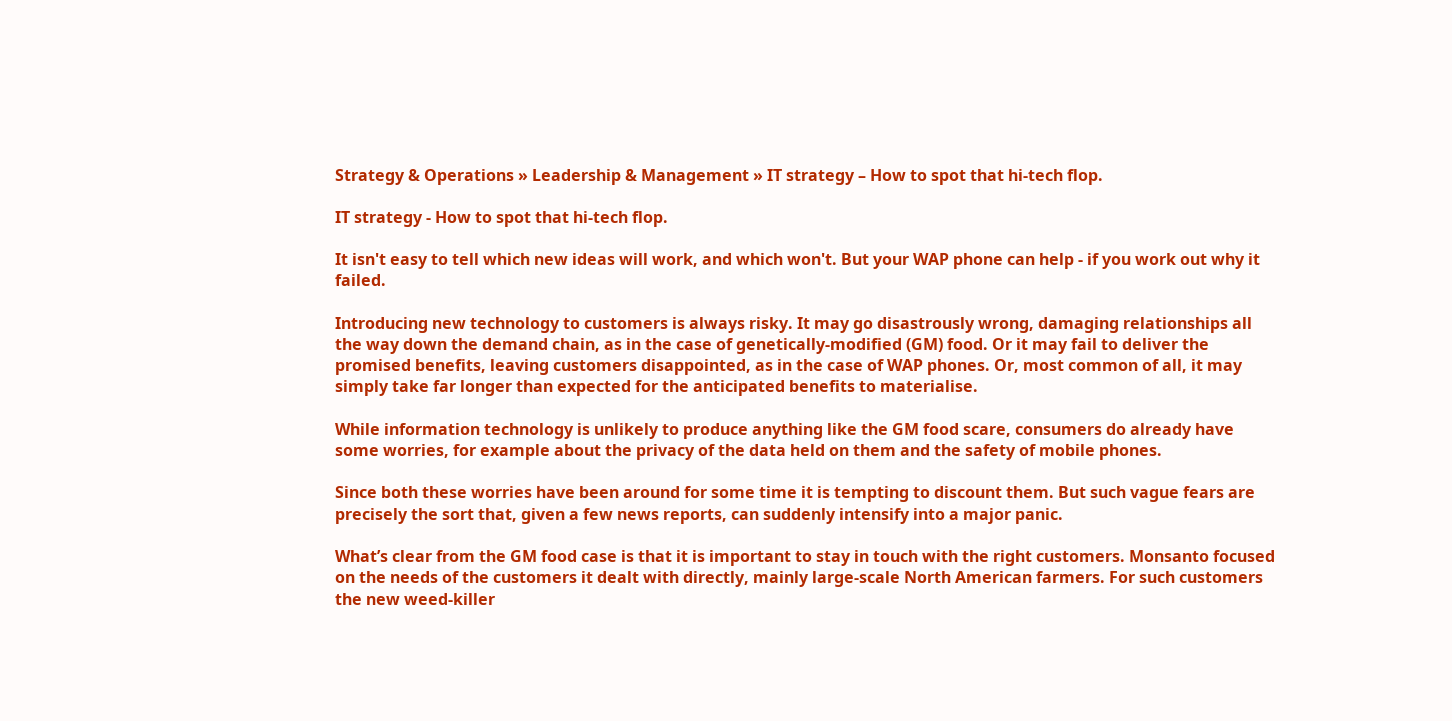Strategy & Operations » Leadership & Management » IT strategy – How to spot that hi-tech flop.

IT strategy - How to spot that hi-tech flop.

It isn't easy to tell which new ideas will work, and which won't. But your WAP phone can help - if you work out why it failed.

Introducing new technology to customers is always risky. It may go disastrously wrong, damaging relationships all the way down the demand chain, as in the case of genetically-modified (GM) food. Or it may fail to deliver the promised benefits, leaving customers disappointed, as in the case of WAP phones. Or, most common of all, it may simply take far longer than expected for the anticipated benefits to materialise.

While information technology is unlikely to produce anything like the GM food scare, consumers do already have some worries, for example about the privacy of the data held on them and the safety of mobile phones.

Since both these worries have been around for some time it is tempting to discount them. But such vague fears are precisely the sort that, given a few news reports, can suddenly intensify into a major panic.

What’s clear from the GM food case is that it is important to stay in touch with the right customers. Monsanto focused on the needs of the customers it dealt with directly, mainly large-scale North American farmers. For such customers the new weed-killer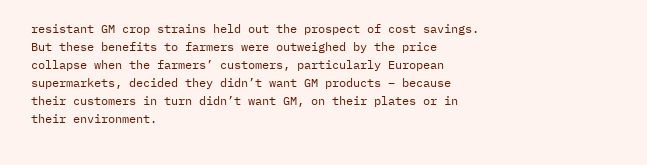resistant GM crop strains held out the prospect of cost savings. But these benefits to farmers were outweighed by the price collapse when the farmers’ customers, particularly European supermarkets, decided they didn’t want GM products – because their customers in turn didn’t want GM, on their plates or in their environment.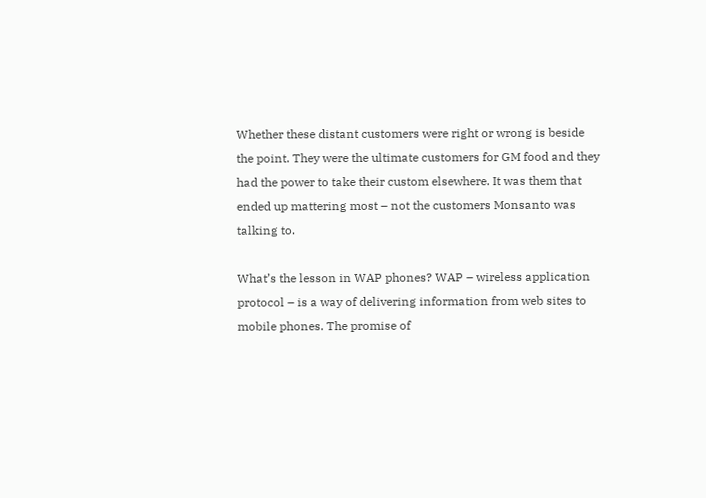Whether these distant customers were right or wrong is beside the point. They were the ultimate customers for GM food and they had the power to take their custom elsewhere. It was them that ended up mattering most – not the customers Monsanto was talking to.

What’s the lesson in WAP phones? WAP – wireless application protocol – is a way of delivering information from web sites to mobile phones. The promise of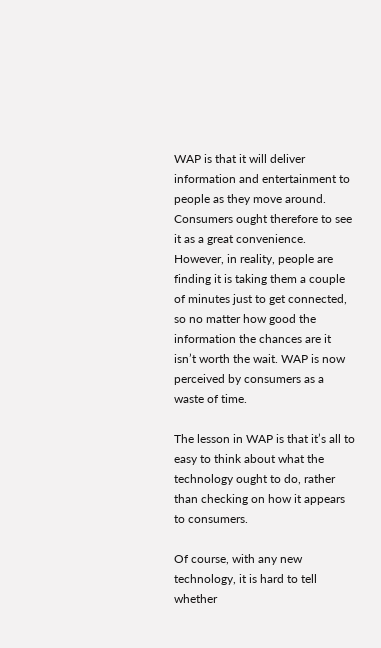WAP is that it will deliver information and entertainment to people as they move around. Consumers ought therefore to see it as a great convenience. However, in reality, people are finding it is taking them a couple of minutes just to get connected, so no matter how good the information the chances are it isn’t worth the wait. WAP is now perceived by consumers as a waste of time.

The lesson in WAP is that it’s all to easy to think about what the technology ought to do, rather than checking on how it appears to consumers.

Of course, with any new technology, it is hard to tell whether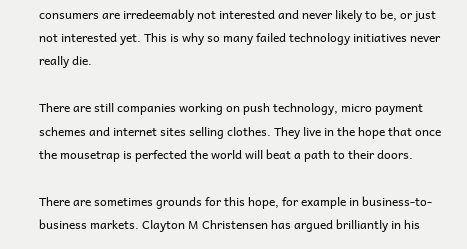consumers are irredeemably not interested and never likely to be, or just not interested yet. This is why so many failed technology initiatives never really die.

There are still companies working on push technology, micro payment schemes and internet sites selling clothes. They live in the hope that once the mousetrap is perfected the world will beat a path to their doors.

There are sometimes grounds for this hope, for example in business-to-business markets. Clayton M Christensen has argued brilliantly in his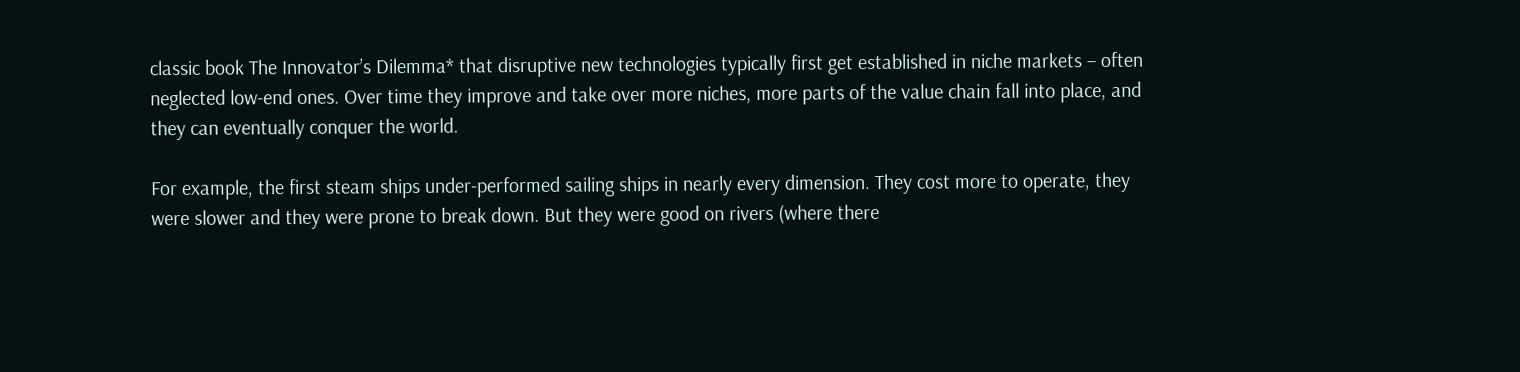classic book The Innovator’s Dilemma* that disruptive new technologies typically first get established in niche markets – often neglected low-end ones. Over time they improve and take over more niches, more parts of the value chain fall into place, and they can eventually conquer the world.

For example, the first steam ships under-performed sailing ships in nearly every dimension. They cost more to operate, they were slower and they were prone to break down. But they were good on rivers (where there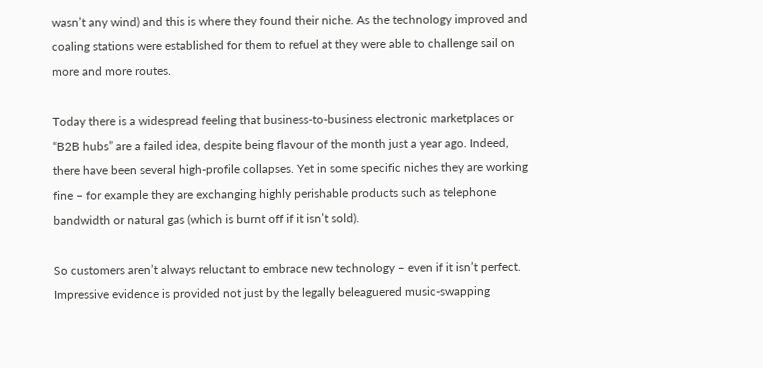wasn’t any wind) and this is where they found their niche. As the technology improved and coaling stations were established for them to refuel at they were able to challenge sail on more and more routes.

Today there is a widespread feeling that business-to-business electronic marketplaces or “B2B hubs” are a failed idea, despite being flavour of the month just a year ago. Indeed, there have been several high-profile collapses. Yet in some specific niches they are working fine – for example they are exchanging highly perishable products such as telephone bandwidth or natural gas (which is burnt off if it isn’t sold).

So customers aren’t always reluctant to embrace new technology – even if it isn’t perfect. Impressive evidence is provided not just by the legally beleaguered music-swapping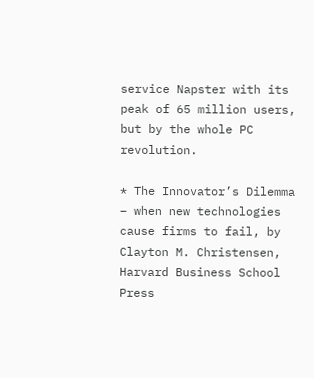service Napster with its peak of 65 million users, but by the whole PC revolution.

* The Innovator’s Dilemma – when new technologies cause firms to fail, by Clayton M. Christensen, Harvard Business School Press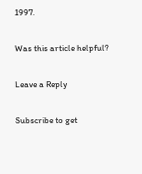1997.

Was this article helpful?

Leave a Reply

Subscribe to get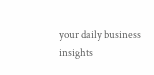your daily business insights